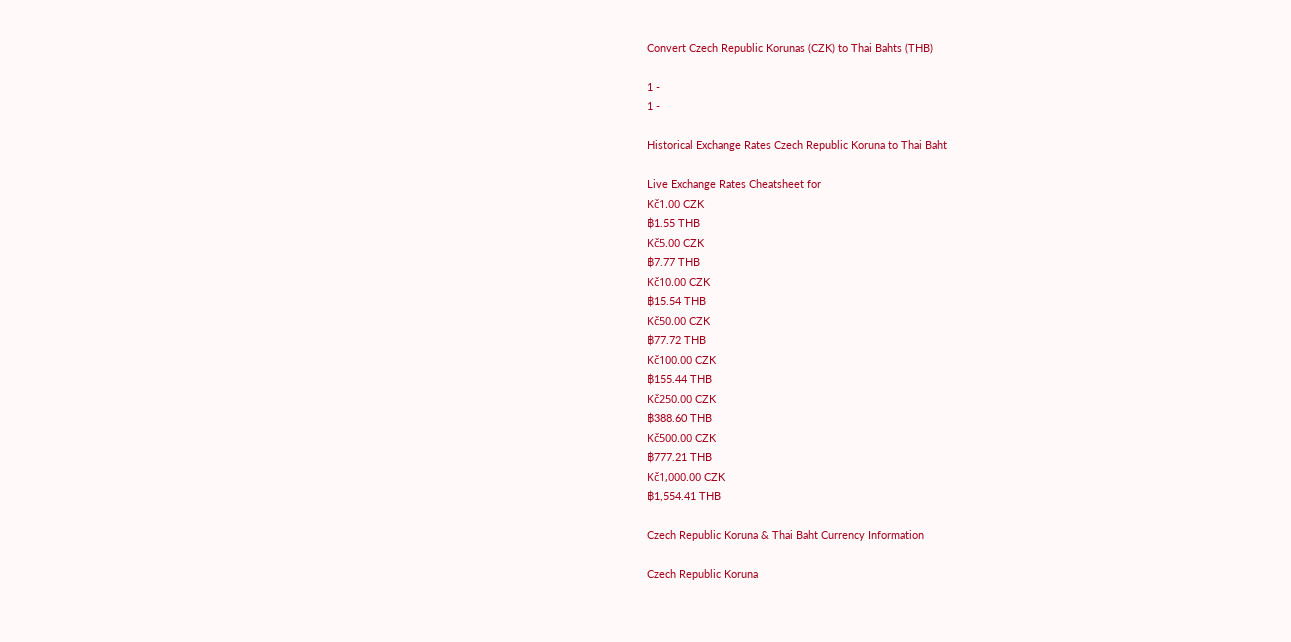Convert Czech Republic Korunas (CZK) to Thai Bahts (THB)

1 -
1 -

Historical Exchange Rates Czech Republic Koruna to Thai Baht

Live Exchange Rates Cheatsheet for
Kč1.00 CZK
฿1.55 THB
Kč5.00 CZK
฿7.77 THB
Kč10.00 CZK
฿15.54 THB
Kč50.00 CZK
฿77.72 THB
Kč100.00 CZK
฿155.44 THB
Kč250.00 CZK
฿388.60 THB
Kč500.00 CZK
฿777.21 THB
Kč1,000.00 CZK
฿1,554.41 THB

Czech Republic Koruna & Thai Baht Currency Information

Czech Republic Koruna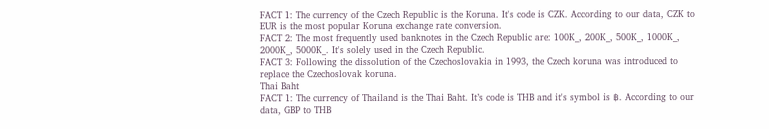FACT 1: The currency of the Czech Republic is the Koruna. It's code is CZK. According to our data, CZK to EUR is the most popular Koruna exchange rate conversion.
FACT 2: The most frequently used banknotes in the Czech Republic are: 100K_, 200K_, 500K_, 1000K_, 2000K_, 5000K_. It's solely used in the Czech Republic.
FACT 3: Following the dissolution of the Czechoslovakia in 1993, the Czech koruna was introduced to replace the Czechoslovak koruna.
Thai Baht
FACT 1: The currency of Thailand is the Thai Baht. It’s code is THB and it's symbol is ฿. According to our data, GBP to THB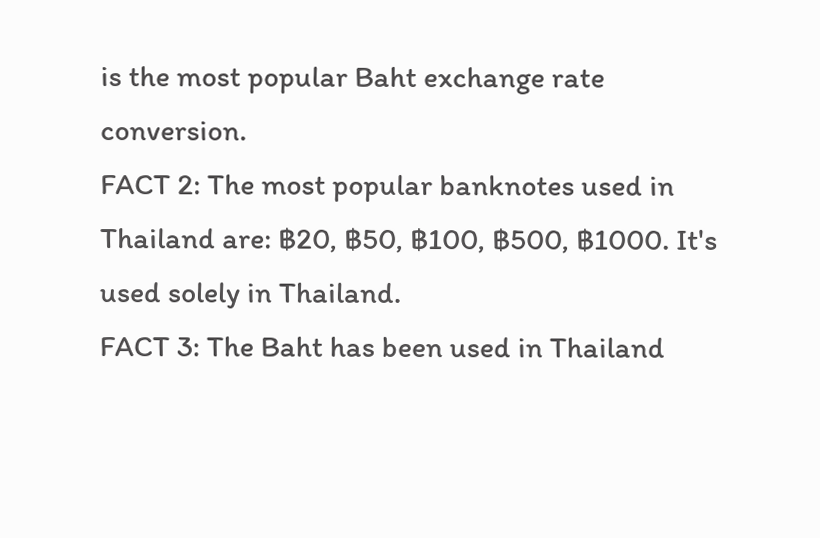is the most popular Baht exchange rate conversion.
FACT 2: The most popular banknotes used in Thailand are: ฿20, ฿50, ฿100, ฿500, ฿1000. It's used solely in Thailand.
FACT 3: The Baht has been used in Thailand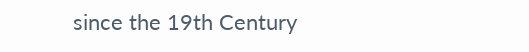since the 19th Century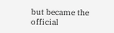but became the official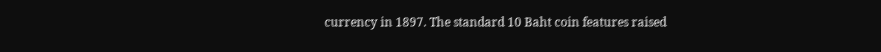currency in 1897. The standard 10 Baht coin features raised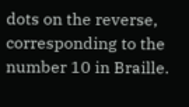dots on the reverse, corresponding to the number 10 in Braille.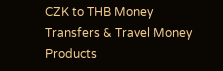CZK to THB Money Transfers & Travel Money Products